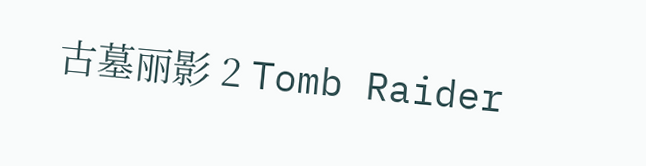古墓丽影 2 Tomb Raider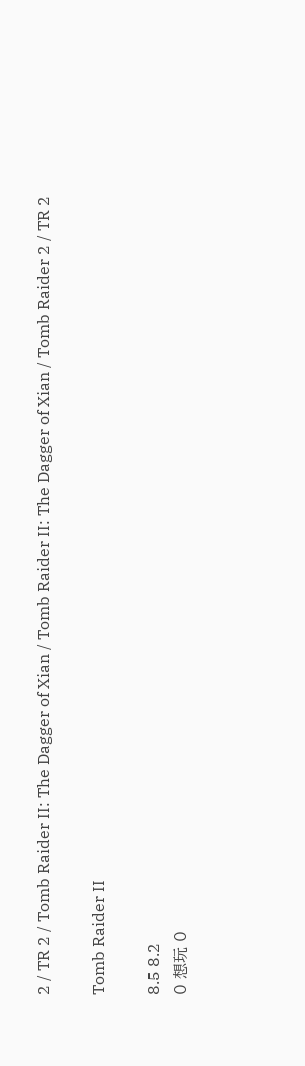2 / TR 2 / Tomb Raider II: The Dagger of Xian / Tomb Raider II: The Dagger of Xian / Tomb Raider 2 / TR 2

Tomb Raider II

8.5 8.2
0 想玩 0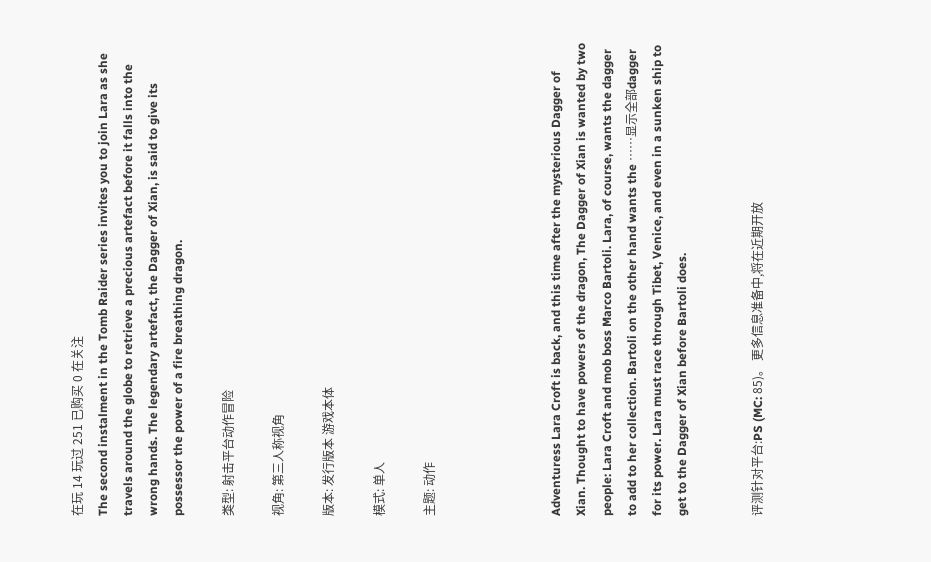在玩 14 玩过 251 已购买 0 在关注
The second instalment in the Tomb Raider series invites you to join Lara as she travels around the globe to retrieve a precious artefact before it falls into the wrong hands. The legendary artefact, the Dagger of Xian, is said to give its possessor the power of a fire breathing dragon.

类型: 射击平台动作冒险

视角: 第三人称视角

版本: 发行版本 游戏本体

模式: 单人

主题: 动作




Adventuress Lara Croft is back, and this time after the mysterious Dagger of Xian. Thought to have powers of the dragon, The Dagger of Xian is wanted by two people: Lara Croft and mob boss Marco Bartoli. Lara, of course, wants the dagger to add to her collection. Bartoli on the other hand wants the ……显示全部dagger for its power. Lara must race through Tibet, Venice, and even in a sunken ship to get to the Dagger of Xian before Bartoli does.


评测针对平台:PS (MC: 85)。 更多信息准备中,将在近期开放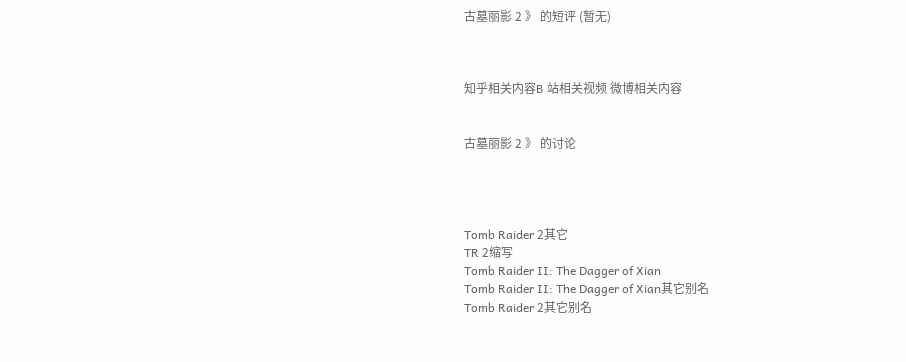古墓丽影 2 》 的短评 (暂无)



知乎相关内容B 站相关视频 微博相关内容


古墓丽影 2 》 的讨论




Tomb Raider 2其它
TR 2缩写
Tomb Raider II: The Dagger of Xian
Tomb Raider II: The Dagger of Xian其它别名
Tomb Raider 2其它别名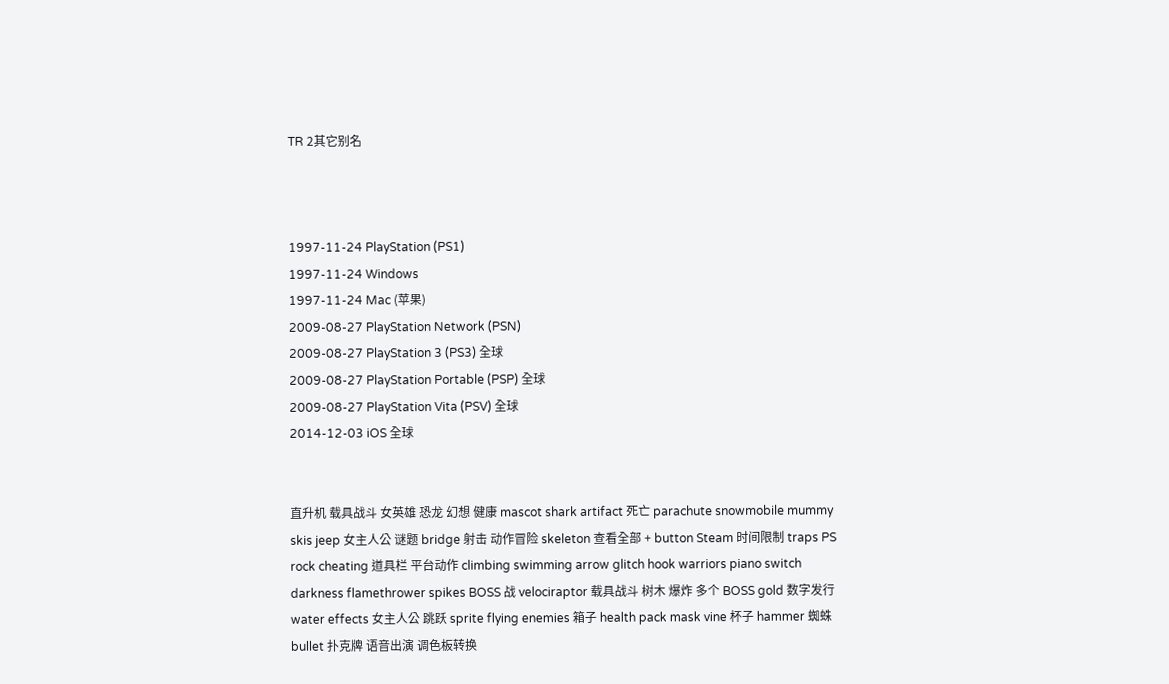TR 2其它别名



1997-11-24 PlayStation (PS1)
1997-11-24 Windows
1997-11-24 Mac (苹果)
2009-08-27 PlayStation Network (PSN)
2009-08-27 PlayStation 3 (PS3) 全球
2009-08-27 PlayStation Portable (PSP) 全球
2009-08-27 PlayStation Vita (PSV) 全球
2014-12-03 iOS 全球


直升机 载具战斗 女英雄 恐龙 幻想 健康 mascot shark artifact 死亡 parachute snowmobile mummy skis jeep 女主人公 谜题 bridge 射击 动作冒险 skeleton 查看全部 + button Steam 时间限制 traps PS rock cheating 道具栏 平台动作 climbing swimming arrow glitch hook warriors piano switch darkness flamethrower spikes BOSS 战 velociraptor 载具战斗 树木 爆炸 多个 BOSS gold 数字发行 water effects 女主人公 跳跃 sprite flying enemies 箱子 health pack mask vine 杯子 hammer 蜘蛛 bullet 扑克牌 语音出演 调色板转换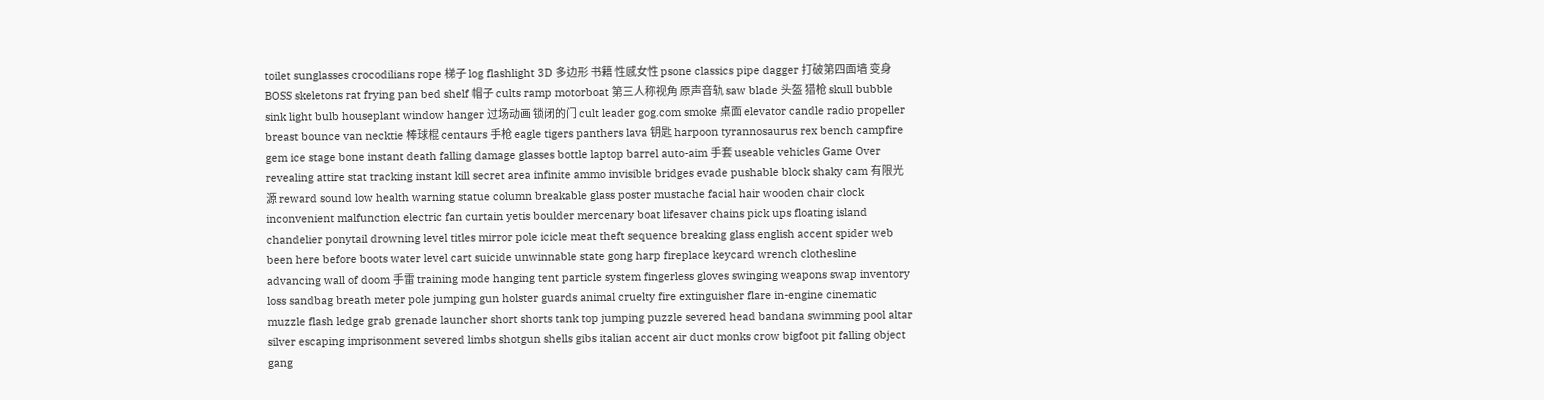toilet sunglasses crocodilians rope 梯子 log flashlight 3D 多边形 书籍 性感女性 psone classics pipe dagger 打破第四面墙 变身 BOSS skeletons rat frying pan bed shelf 帽子 cults ramp motorboat 第三人称视角 原声音轨 saw blade 头盔 猎枪 skull bubble sink light bulb houseplant window hanger 过场动画 锁闭的门 cult leader gog.com smoke 桌面 elevator candle radio propeller breast bounce van necktie 棒球棍 centaurs 手枪 eagle tigers panthers lava 钥匙 harpoon tyrannosaurus rex bench campfire gem ice stage bone instant death falling damage glasses bottle laptop barrel auto-aim 手套 useable vehicles Game Over revealing attire stat tracking instant kill secret area infinite ammo invisible bridges evade pushable block shaky cam 有限光源 reward sound low health warning statue column breakable glass poster mustache facial hair wooden chair clock inconvenient malfunction electric fan curtain yetis boulder mercenary boat lifesaver chains pick ups floating island chandelier ponytail drowning level titles mirror pole icicle meat theft sequence breaking glass english accent spider web been here before boots water level cart suicide unwinnable state gong harp fireplace keycard wrench clothesline advancing wall of doom 手雷 training mode hanging tent particle system fingerless gloves swinging weapons swap inventory loss sandbag breath meter pole jumping gun holster guards animal cruelty fire extinguisher flare in-engine cinematic muzzle flash ledge grab grenade launcher short shorts tank top jumping puzzle severed head bandana swimming pool altar silver escaping imprisonment severed limbs shotgun shells gibs italian accent air duct monks crow bigfoot pit falling object gang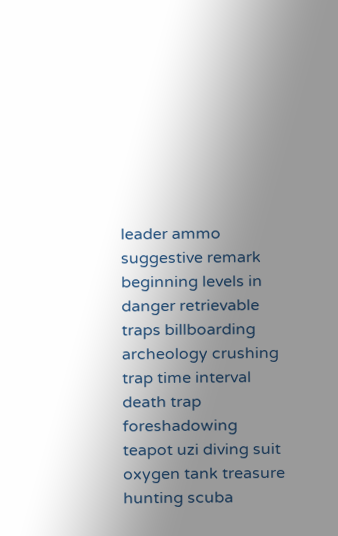leader ammo suggestive remark beginning levels in danger retrievable traps billboarding archeology crushing trap time interval death trap foreshadowing teapot uzi diving suit oxygen tank treasure hunting scuba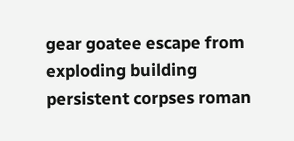gear goatee escape from exploding building persistent corpses roman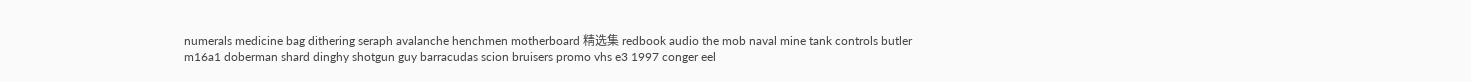numerals medicine bag dithering seraph avalanche henchmen motherboard 精选集 redbook audio the mob naval mine tank controls butler m16a1 doberman shard dinghy shotgun guy barracudas scion bruisers promo vhs e3 1997 conger eel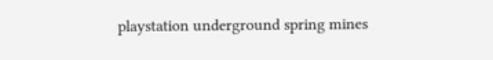playstation underground spring mines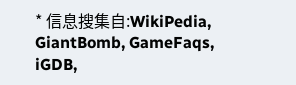* 信息搜集自:WikiPedia, GiantBomb, GameFaqs, iGDB,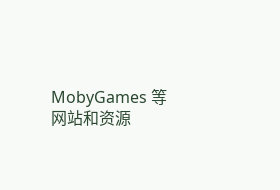MobyGames 等网站和资源